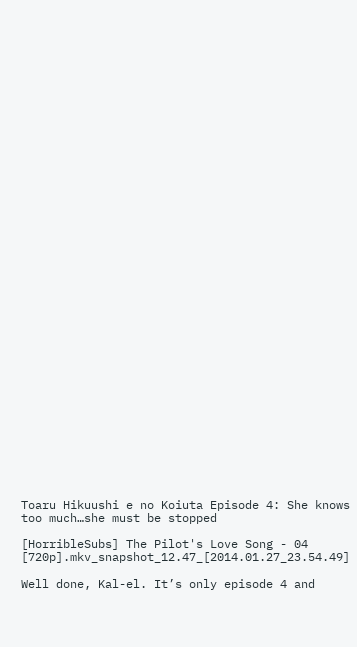Toaru Hikuushi e no Koiuta Episode 4: She knows too much…she must be stopped

[HorribleSubs] The Pilot's Love Song - 04 [720p].mkv_snapshot_12.47_[2014.01.27_23.54.49]

Well done, Kal-el. It’s only episode 4 and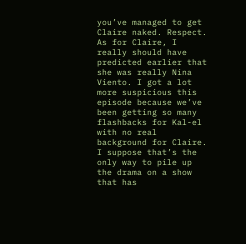you’ve managed to get Claire naked. Respect. As for Claire, I really should have predicted earlier that she was really Nina Viento. I got a lot more suspicious this episode because we’ve been getting so many flashbacks for Kal-el with no real background for Claire. I suppose that’s the only way to pile up the drama on a show that has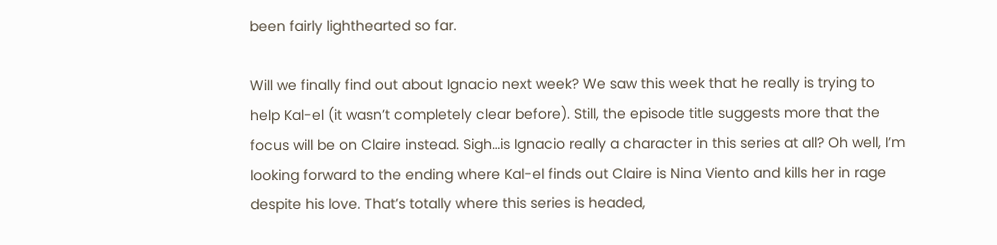been fairly lighthearted so far.

Will we finally find out about Ignacio next week? We saw this week that he really is trying to help Kal-el (it wasn’t completely clear before). Still, the episode title suggests more that the focus will be on Claire instead. Sigh…is Ignacio really a character in this series at all? Oh well, I’m looking forward to the ending where Kal-el finds out Claire is Nina Viento and kills her in rage despite his love. That’s totally where this series is headed,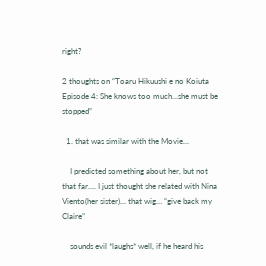right?

2 thoughts on “Toaru Hikuushi e no Koiuta Episode 4: She knows too much…she must be stopped”

  1. that was similar with the Movie…

    I predicted something about her, but not that far…. I just thought she related with Nina Viento(her sister)… that wig… “give back my Claire”

    sounds evil *laughs* well, if he heard his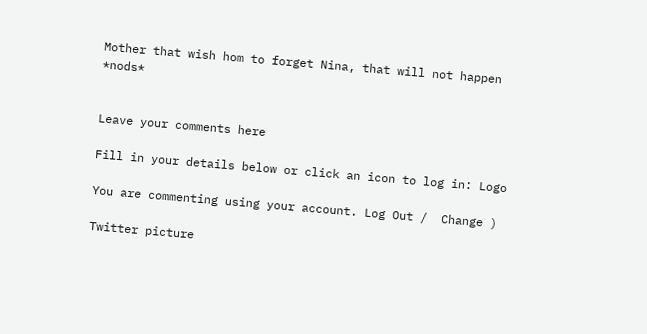Mother that wish hom to forget Nina, that will not happen *nods*


Leave your comments here

Fill in your details below or click an icon to log in: Logo

You are commenting using your account. Log Out /  Change )

Twitter picture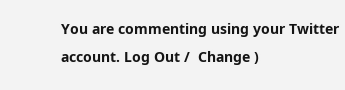You are commenting using your Twitter account. Log Out /  Change )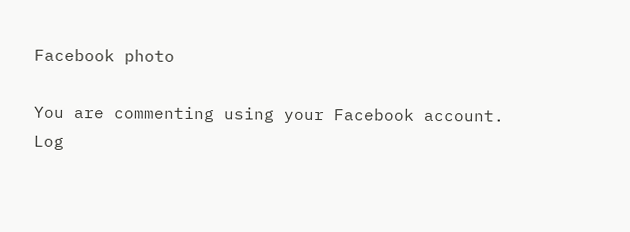Facebook photo

You are commenting using your Facebook account. Log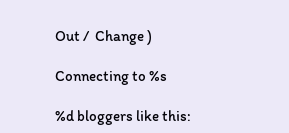Out /  Change )

Connecting to %s

%d bloggers like this: